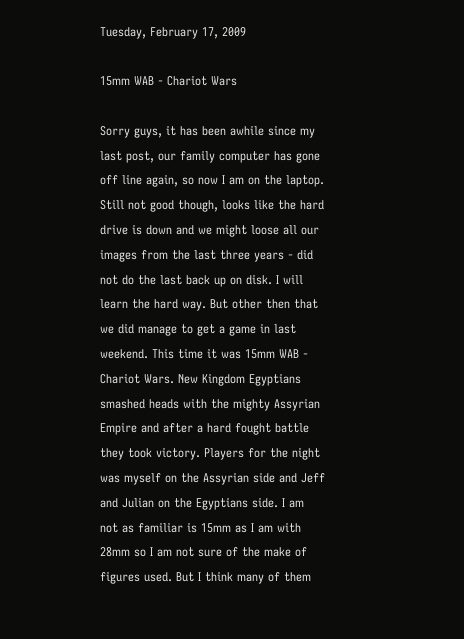Tuesday, February 17, 2009

15mm WAB - Chariot Wars

Sorry guys, it has been awhile since my last post, our family computer has gone off line again, so now I am on the laptop. Still not good though, looks like the hard drive is down and we might loose all our images from the last three years - did not do the last back up on disk. I will learn the hard way. But other then that we did manage to get a game in last weekend. This time it was 15mm WAB - Chariot Wars. New Kingdom Egyptians smashed heads with the mighty Assyrian Empire and after a hard fought battle they took victory. Players for the night was myself on the Assyrian side and Jeff and Julian on the Egyptians side. I am not as familiar is 15mm as I am with 28mm so I am not sure of the make of figures used. But I think many of them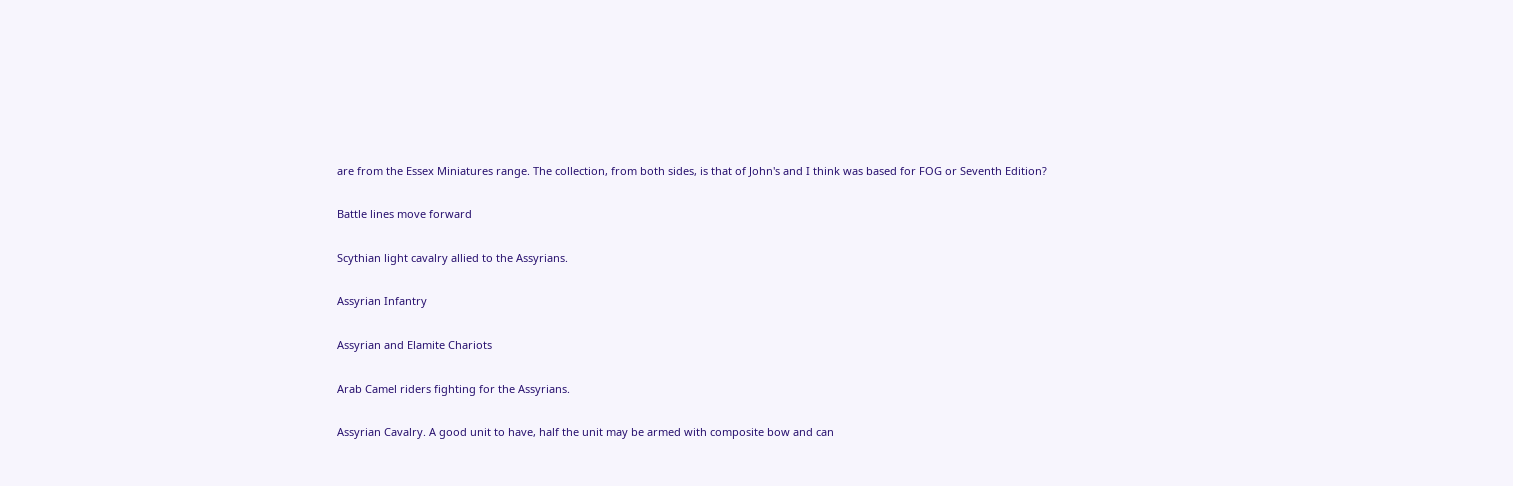are from the Essex Miniatures range. The collection, from both sides, is that of John's and I think was based for FOG or Seventh Edition?

Battle lines move forward

Scythian light cavalry allied to the Assyrians.

Assyrian Infantry

Assyrian and Elamite Chariots

Arab Camel riders fighting for the Assyrians.

Assyrian Cavalry. A good unit to have, half the unit may be armed with composite bow and can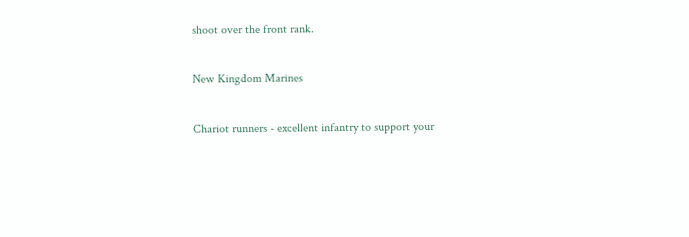shoot over the front rank.

New Kingdom Marines

Chariot runners - excellent infantry to support your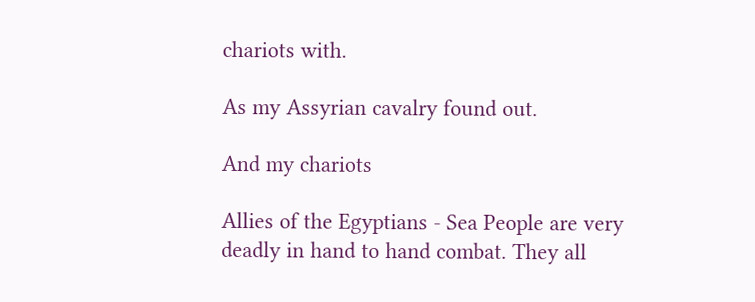chariots with.

As my Assyrian cavalry found out.

And my chariots

Allies of the Egyptians - Sea People are very deadly in hand to hand combat. They all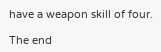have a weapon skill of four.

The end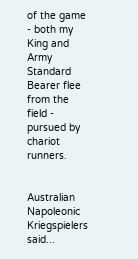of the game - both my King and Army Standard Bearer flee from the field - pursued by chariot runners.


Australian Napoleonic Kriegspielers said...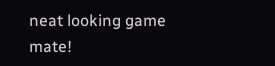neat looking game mate!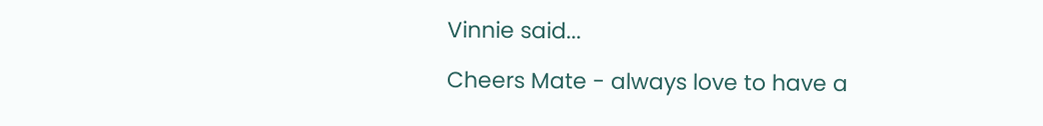Vinnie said...

Cheers Mate - always love to have a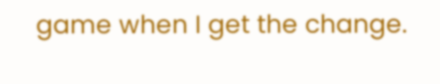game when I get the change.